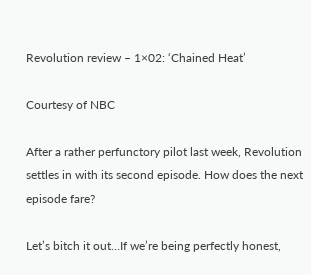Revolution review – 1×02: ‘Chained Heat’

Courtesy of NBC

After a rather perfunctory pilot last week, Revolution settles in with its second episode. How does the next episode fare?

Let’s bitch it out…If we’re being perfectly honest,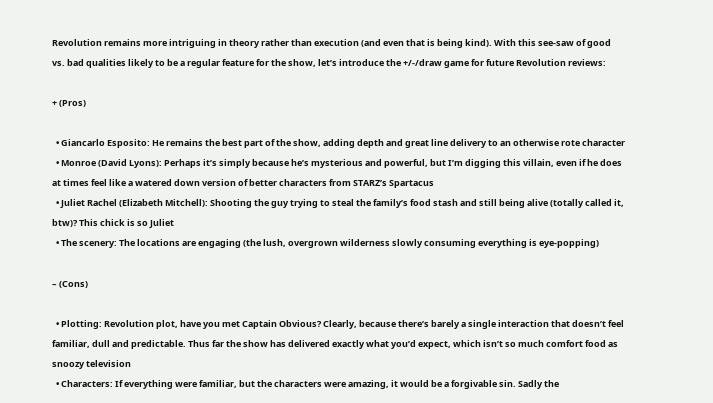Revolution remains more intriguing in theory rather than execution (and even that is being kind). With this see-saw of good vs. bad qualities likely to be a regular feature for the show, let’s introduce the +/-/draw game for future Revolution reviews:

+ (Pros)

  • Giancarlo Esposito: He remains the best part of the show, adding depth and great line delivery to an otherwise rote character
  • Monroe (David Lyons): Perhaps it’s simply because he’s mysterious and powerful, but I’m digging this villain, even if he does at times feel like a watered down version of better characters from STARZ’s Spartacus
  • Juliet Rachel (Elizabeth Mitchell): Shooting the guy trying to steal the family’s food stash and still being alive (totally called it, btw)? This chick is so Juliet
  • The scenery: The locations are engaging (the lush, overgrown wilderness slowly consuming everything is eye-popping)

– (Cons)

  • Plotting: Revolution plot, have you met Captain Obvious? Clearly, because there’s barely a single interaction that doesn’t feel familiar, dull and predictable. Thus far the show has delivered exactly what you’d expect, which isn’t so much comfort food as snoozy television
  • Characters: If everything were familiar, but the characters were amazing, it would be a forgivable sin. Sadly the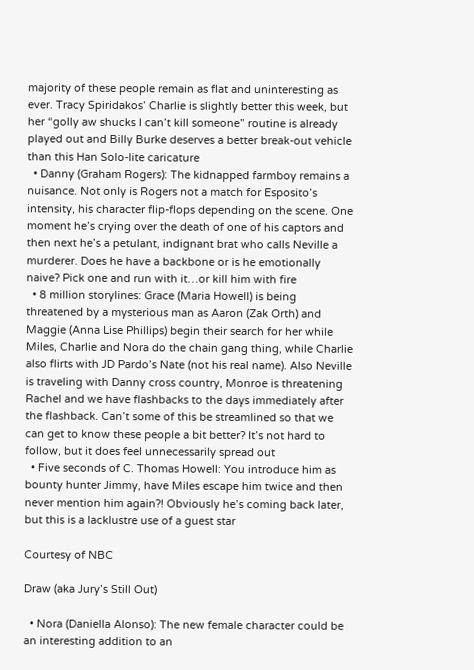majority of these people remain as flat and uninteresting as ever. Tracy Spiridakos’ Charlie is slightly better this week, but her “golly aw shucks I can’t kill someone” routine is already played out and Billy Burke deserves a better break-out vehicle than this Han Solo-lite caricature
  • Danny (Graham Rogers): The kidnapped farmboy remains a nuisance. Not only is Rogers not a match for Esposito’s intensity, his character flip-flops depending on the scene. One moment he’s crying over the death of one of his captors and then next he’s a petulant, indignant brat who calls Neville a murderer. Does he have a backbone or is he emotionally naive? Pick one and run with it…or kill him with fire
  • 8 million storylines: Grace (Maria Howell) is being threatened by a mysterious man as Aaron (Zak Orth) and Maggie (Anna Lise Phillips) begin their search for her while Miles, Charlie and Nora do the chain gang thing, while Charlie also flirts with JD Pardo’s Nate (not his real name). Also Neville is traveling with Danny cross country, Monroe is threatening Rachel and we have flashbacks to the days immediately after the flashback. Can’t some of this be streamlined so that we can get to know these people a bit better? It’s not hard to follow, but it does feel unnecessarily spread out
  • Five seconds of C. Thomas Howell: You introduce him as bounty hunter Jimmy, have Miles escape him twice and then never mention him again?! Obviously he’s coming back later, but this is a lacklustre use of a guest star

Courtesy of NBC

Draw (aka Jury’s Still Out)

  • Nora (Daniella Alonso): The new female character could be an interesting addition to an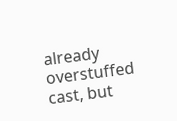already overstuffed cast, but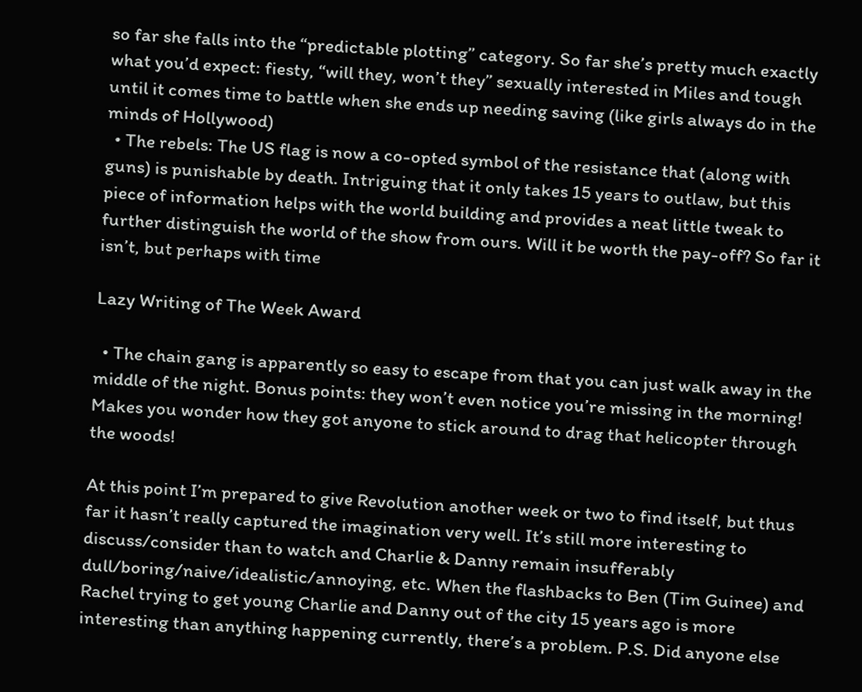so far she falls into the “predictable plotting” category. So far she’s pretty much exactly what you’d expect: fiesty, “will they, won’t they” sexually interested in Miles and tough until it comes time to battle when she ends up needing saving (like girls always do in the minds of Hollywood)
  • The rebels: The US flag is now a co-opted symbol of the resistance that (along with guns) is punishable by death. Intriguing that it only takes 15 years to outlaw, but this piece of information helps with the world building and provides a neat little tweak to further distinguish the world of the show from ours. Will it be worth the pay-off? So far it isn’t, but perhaps with time

Lazy Writing of The Week Award

  • The chain gang is apparently so easy to escape from that you can just walk away in the middle of the night. Bonus points: they won’t even notice you’re missing in the morning! Makes you wonder how they got anyone to stick around to drag that helicopter through the woods!

At this point I’m prepared to give Revolution another week or two to find itself, but thus far it hasn’t really captured the imagination very well. It’s still more interesting to discuss/consider than to watch and Charlie & Danny remain insufferably dull/boring/naive/idealistic/annoying, etc. When the flashbacks to Ben (Tim Guinee) and Rachel trying to get young Charlie and Danny out of the city 15 years ago is more interesting than anything happening currently, there’s a problem. P.S. Did anyone else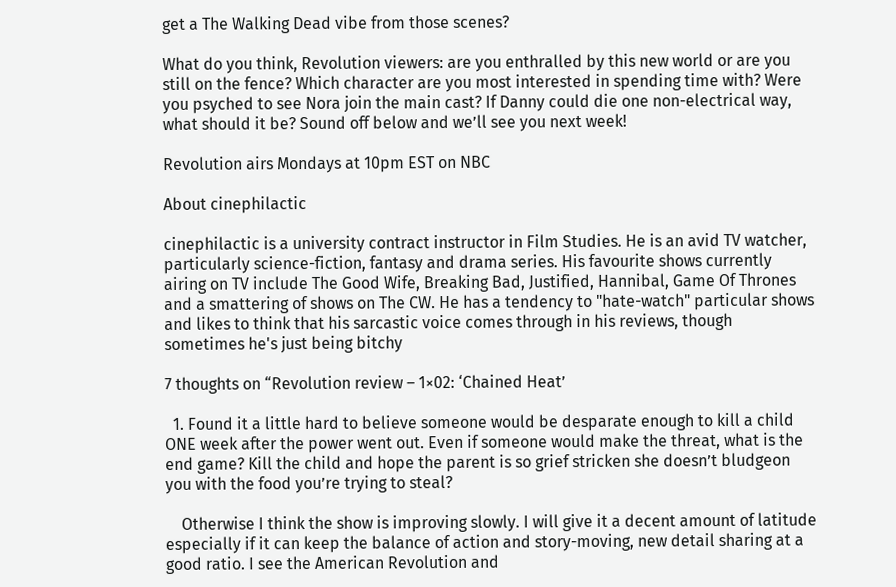get a The Walking Dead vibe from those scenes?

What do you think, Revolution viewers: are you enthralled by this new world or are you still on the fence? Which character are you most interested in spending time with? Were you psyched to see Nora join the main cast? If Danny could die one non-electrical way, what should it be? Sound off below and we’ll see you next week!

Revolution airs Mondays at 10pm EST on NBC

About cinephilactic

cinephilactic is a university contract instructor in Film Studies. He is an avid TV watcher, particularly science-fiction, fantasy and drama series. His favourite shows currently airing on TV include The Good Wife, Breaking Bad, Justified, Hannibal, Game Of Thrones and a smattering of shows on The CW. He has a tendency to "hate-watch" particular shows and likes to think that his sarcastic voice comes through in his reviews, though sometimes he's just being bitchy

7 thoughts on “Revolution review – 1×02: ‘Chained Heat’

  1. Found it a little hard to believe someone would be desparate enough to kill a child ONE week after the power went out. Even if someone would make the threat, what is the end game? Kill the child and hope the parent is so grief stricken she doesn’t bludgeon you with the food you’re trying to steal?

    Otherwise I think the show is improving slowly. I will give it a decent amount of latitude especially if it can keep the balance of action and story-moving, new detail sharing at a good ratio. I see the American Revolution and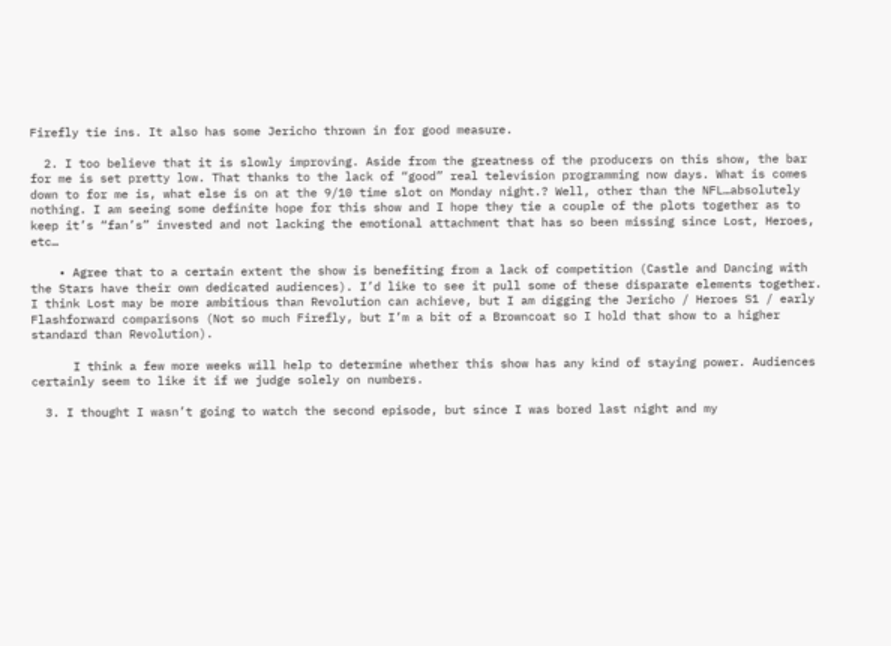Firefly tie ins. It also has some Jericho thrown in for good measure.

  2. I too believe that it is slowly improving. Aside from the greatness of the producers on this show, the bar for me is set pretty low. That thanks to the lack of “good” real television programming now days. What is comes down to for me is, what else is on at the 9/10 time slot on Monday night.? Well, other than the NFL…absolutely nothing. I am seeing some definite hope for this show and I hope they tie a couple of the plots together as to keep it’s “fan’s” invested and not lacking the emotional attachment that has so been missing since Lost, Heroes, etc…

    • Agree that to a certain extent the show is benefiting from a lack of competition (Castle and Dancing with the Stars have their own dedicated audiences). I’d like to see it pull some of these disparate elements together. I think Lost may be more ambitious than Revolution can achieve, but I am digging the Jericho / Heroes S1 / early Flashforward comparisons (Not so much Firefly, but I’m a bit of a Browncoat so I hold that show to a higher standard than Revolution).

      I think a few more weeks will help to determine whether this show has any kind of staying power. Audiences certainly seem to like it if we judge solely on numbers.

  3. I thought I wasn’t going to watch the second episode, but since I was bored last night and my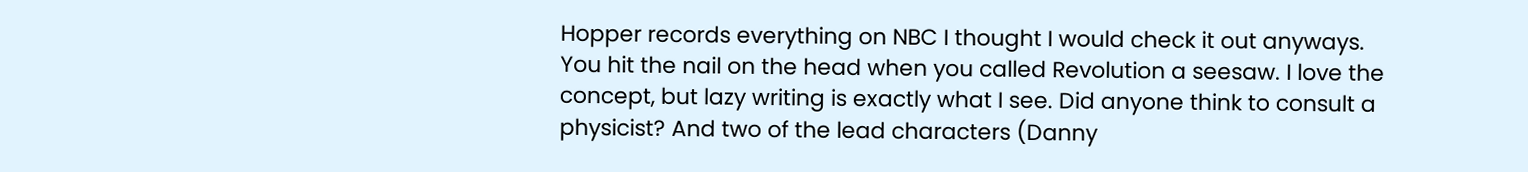Hopper records everything on NBC I thought I would check it out anyways. You hit the nail on the head when you called Revolution a seesaw. I love the concept, but lazy writing is exactly what I see. Did anyone think to consult a physicist? And two of the lead characters (Danny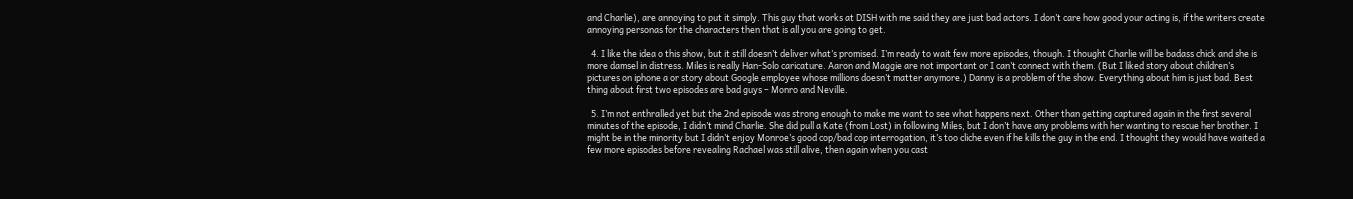and Charlie), are annoying to put it simply. This guy that works at DISH with me said they are just bad actors. I don’t care how good your acting is, if the writers create annoying personas for the characters then that is all you are going to get.

  4. I like the idea o this show, but it still doesn’t deliver what’s promised. I’m ready to wait few more episodes, though. I thought Charlie will be badass chick and she is more damsel in distress. Miles is really Han-Solo caricature. Aaron and Maggie are not important or I can’t connect with them. (But I liked story about children’s pictures on iphone a or story about Google employee whose millions doesn’t matter anymore.) Danny is a problem of the show. Everything about him is just bad. Best thing about first two episodes are bad guys – Monro and Neville.

  5. I’m not enthralled yet but the 2nd episode was strong enough to make me want to see what happens next. Other than getting captured again in the first several minutes of the episode, I didn’t mind Charlie. She did pull a Kate (from Lost) in following Miles, but I don’t have any problems with her wanting to rescue her brother. I might be in the minority but I didn’t enjoy Monroe’s good cop/bad cop interrogation, it’s too cliche even if he kills the guy in the end. I thought they would have waited a few more episodes before revealing Rachael was still alive, then again when you cast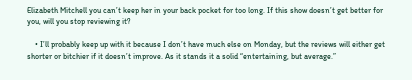Elizabeth Mitchell you can’t keep her in your back pocket for too long. If this show doesn’t get better for you, will you stop reviewing it?

    • I’ll probably keep up with it because I don’t have much else on Monday, but the reviews will either get shorter or bitchier if it doesn’t improve. As it stands it a solid “entertaining, but average.”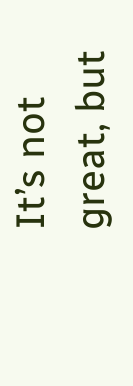It’s not great, but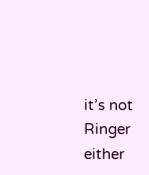it’s not Ringer either